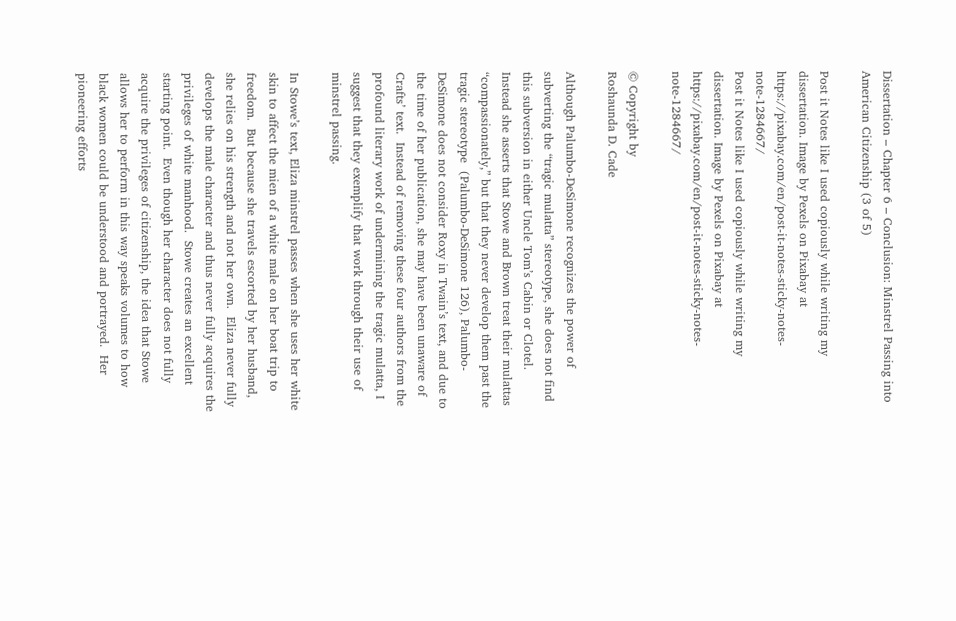Dissertation – Chapter 6 – Conclusion: Minstrel Passing into American Citizenship (3 of 5)

Post it Notes like I used copiously while writing my dissertation. Image by Pexels on Pixabay at https://pixabay.com/en/post-it-notes-sticky-notes-note-1284667/
Post it Notes like I used copiously while writing my dissertation. Image by Pexels on Pixabay at https://pixabay.com/en/post-it-notes-sticky-notes-note-1284667/

© Copyright by
Roshaunda D. Cade

Although Palumbo-DeSimone recognizes the power of subverting the “tragic mulatta” stereotype, she does not find this subversion in either Uncle Tom’s Cabin or Clotel.  Instead she asserts that Stowe and Brown treat their mulattas “compassionately,” but that they never develop them past the tragic stereotype  (Palumbo-DeSimone 126), Palumbo-DeSimone does not consider Roxy in Twain’s text, and due to the time of her publication, she may have been unaware of Crafts’ text.  Instead of removing these four authors from the profound literary work of undermining the tragic mulatta, I suggest that they exemplify that work through their use of minstrel passing.

In Stowe’s text, Eliza minstrel passes when she uses her white skin to affect the mien of a white male on her boat trip to freedom.  But because she travels escorted by her husband, she relies on his strength and not her own.  Eliza never fully develops the male character and thus never fully acquires the privileges of white manhood.  Stowe creates an excellent starting point.  Even though her character does not fully acquire the privileges of citizenship, the idea that Stowe allows her to perform in this way speaks volumes to how black women could be understood and portrayed.  Her pioneering efforts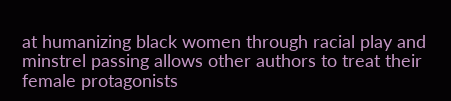at humanizing black women through racial play and minstrel passing allows other authors to treat their female protagonists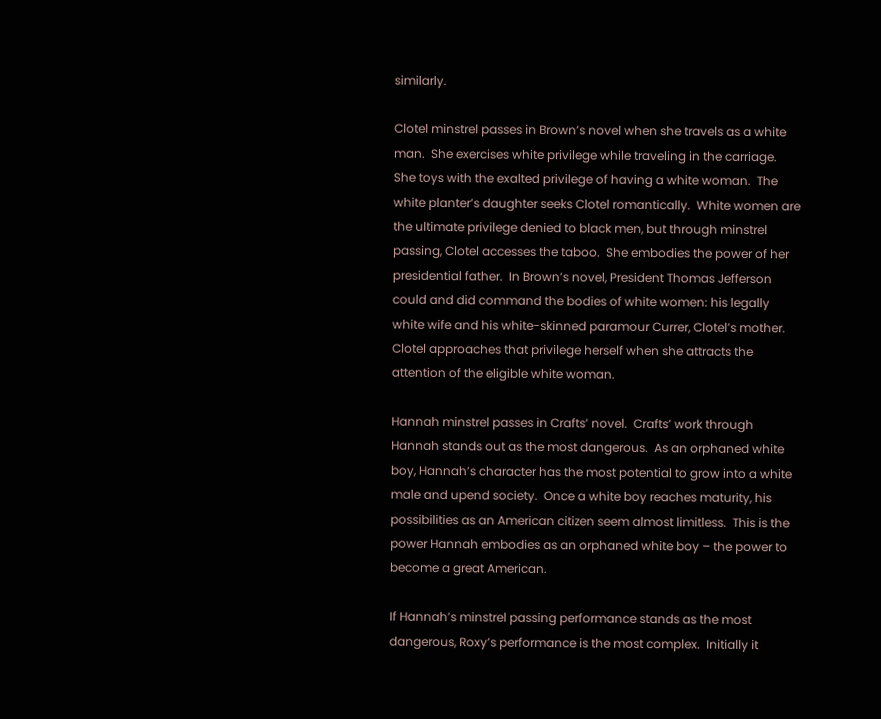similarly.

Clotel minstrel passes in Brown’s novel when she travels as a white man.  She exercises white privilege while traveling in the carriage.  She toys with the exalted privilege of having a white woman.  The white planter’s daughter seeks Clotel romantically.  White women are the ultimate privilege denied to black men, but through minstrel passing, Clotel accesses the taboo.  She embodies the power of her presidential father.  In Brown’s novel, President Thomas Jefferson could and did command the bodies of white women: his legally white wife and his white-skinned paramour Currer, Clotel’s mother. Clotel approaches that privilege herself when she attracts the attention of the eligible white woman.

Hannah minstrel passes in Crafts’ novel.  Crafts’ work through Hannah stands out as the most dangerous.  As an orphaned white boy, Hannah’s character has the most potential to grow into a white male and upend society.  Once a white boy reaches maturity, his possibilities as an American citizen seem almost limitless.  This is the power Hannah embodies as an orphaned white boy – the power to become a great American.

If Hannah’s minstrel passing performance stands as the most dangerous, Roxy’s performance is the most complex.  Initially it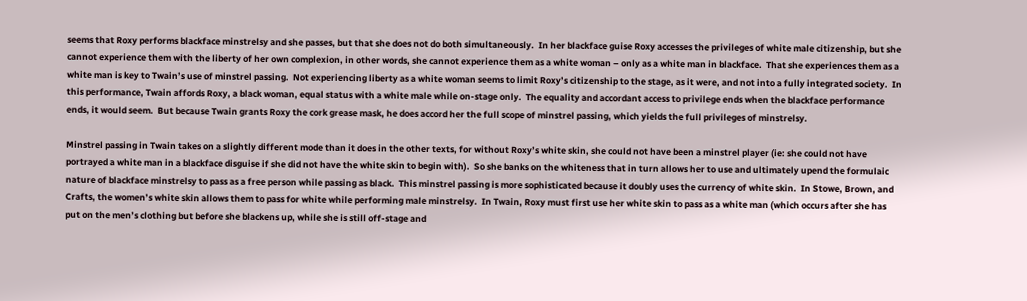seems that Roxy performs blackface minstrelsy and she passes, but that she does not do both simultaneously.  In her blackface guise Roxy accesses the privileges of white male citizenship, but she cannot experience them with the liberty of her own complexion, in other words, she cannot experience them as a white woman – only as a white man in blackface.  That she experiences them as a white man is key to Twain’s use of minstrel passing.  Not experiencing liberty as a white woman seems to limit Roxy’s citizenship to the stage, as it were, and not into a fully integrated society.  In this performance, Twain affords Roxy, a black woman, equal status with a white male while on-stage only.  The equality and accordant access to privilege ends when the blackface performance ends, it would seem.  But because Twain grants Roxy the cork grease mask, he does accord her the full scope of minstrel passing, which yields the full privileges of minstrelsy.

Minstrel passing in Twain takes on a slightly different mode than it does in the other texts, for without Roxy’s white skin, she could not have been a minstrel player (ie: she could not have portrayed a white man in a blackface disguise if she did not have the white skin to begin with).  So she banks on the whiteness that in turn allows her to use and ultimately upend the formulaic nature of blackface minstrelsy to pass as a free person while passing as black.  This minstrel passing is more sophisticated because it doubly uses the currency of white skin.  In Stowe, Brown, and Crafts, the women’s white skin allows them to pass for white while performing male minstrelsy.  In Twain, Roxy must first use her white skin to pass as a white man (which occurs after she has put on the men’s clothing but before she blackens up, while she is still off-stage and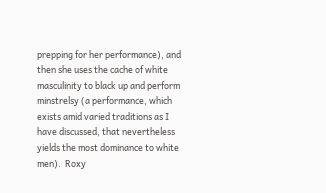prepping for her performance), and then she uses the cache of white masculinity to black up and perform minstrelsy (a performance, which exists amid varied traditions as I have discussed, that nevertheless yields the most dominance to white men).  Roxy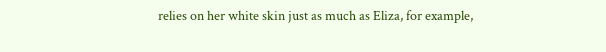relies on her white skin just as much as Eliza, for example,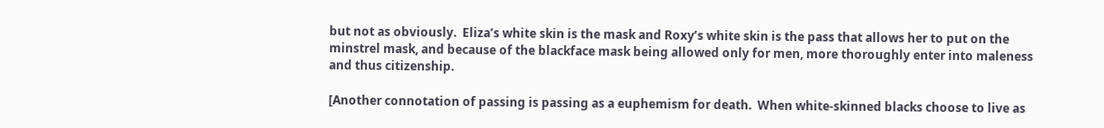but not as obviously.  Eliza’s white skin is the mask and Roxy’s white skin is the pass that allows her to put on the minstrel mask, and because of the blackface mask being allowed only for men, more thoroughly enter into maleness and thus citizenship.

[Another connotation of passing is passing as a euphemism for death.  When white-skinned blacks choose to live as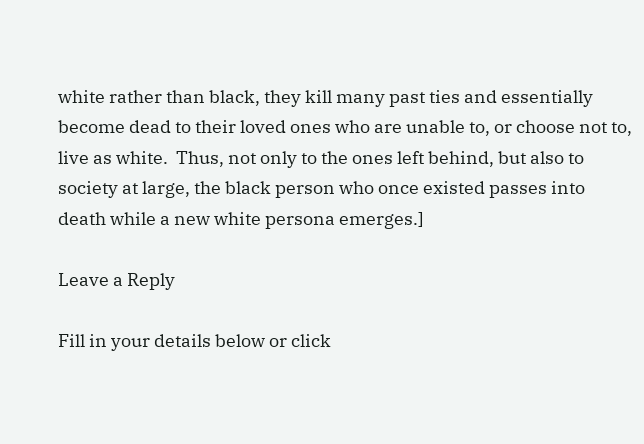white rather than black, they kill many past ties and essentially become dead to their loved ones who are unable to, or choose not to, live as white.  Thus, not only to the ones left behind, but also to society at large, the black person who once existed passes into death while a new white persona emerges.]

Leave a Reply

Fill in your details below or click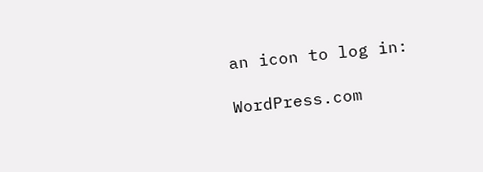an icon to log in:

WordPress.com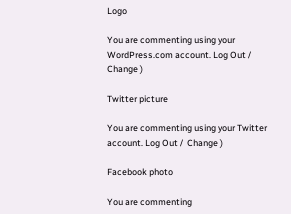Logo

You are commenting using your WordPress.com account. Log Out /  Change )

Twitter picture

You are commenting using your Twitter account. Log Out /  Change )

Facebook photo

You are commenting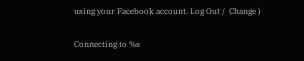using your Facebook account. Log Out /  Change )

Connecting to %s